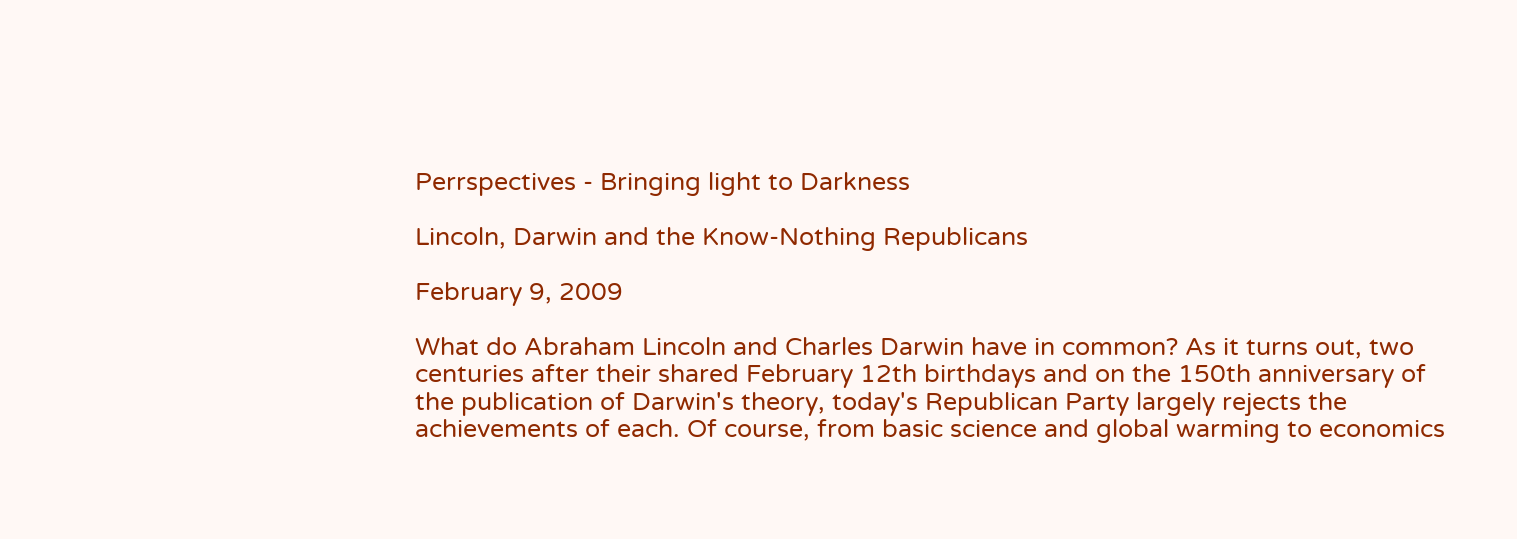Perrspectives - Bringing light to Darkness

Lincoln, Darwin and the Know-Nothing Republicans

February 9, 2009

What do Abraham Lincoln and Charles Darwin have in common? As it turns out, two centuries after their shared February 12th birthdays and on the 150th anniversary of the publication of Darwin's theory, today's Republican Party largely rejects the achievements of each. Of course, from basic science and global warming to economics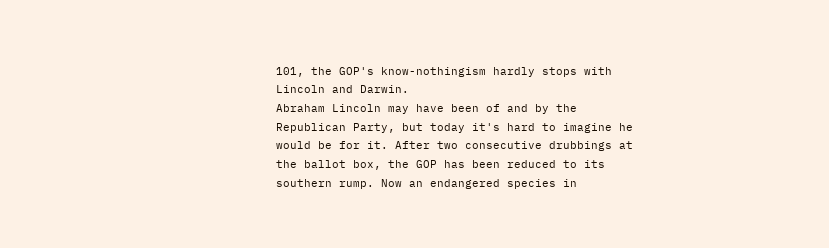101, the GOP's know-nothingism hardly stops with Lincoln and Darwin.
Abraham Lincoln may have been of and by the Republican Party, but today it's hard to imagine he would be for it. After two consecutive drubbings at the ballot box, the GOP has been reduced to its southern rump. Now an endangered species in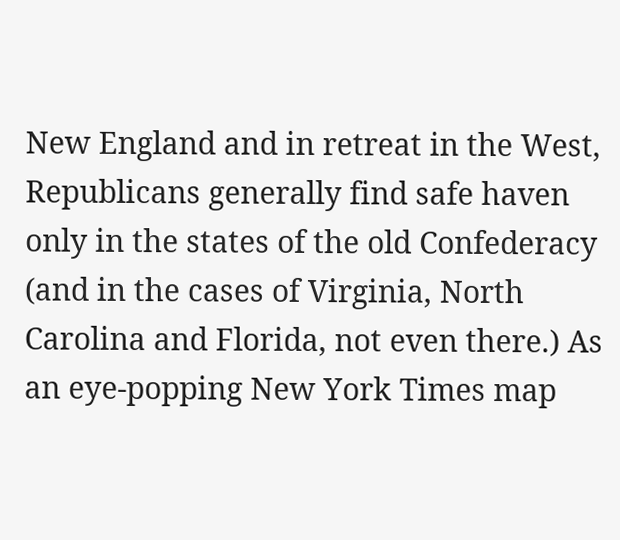New England and in retreat in the West, Republicans generally find safe haven only in the states of the old Confederacy (and in the cases of Virginia, North Carolina and Florida, not even there.) As an eye-popping New York Times map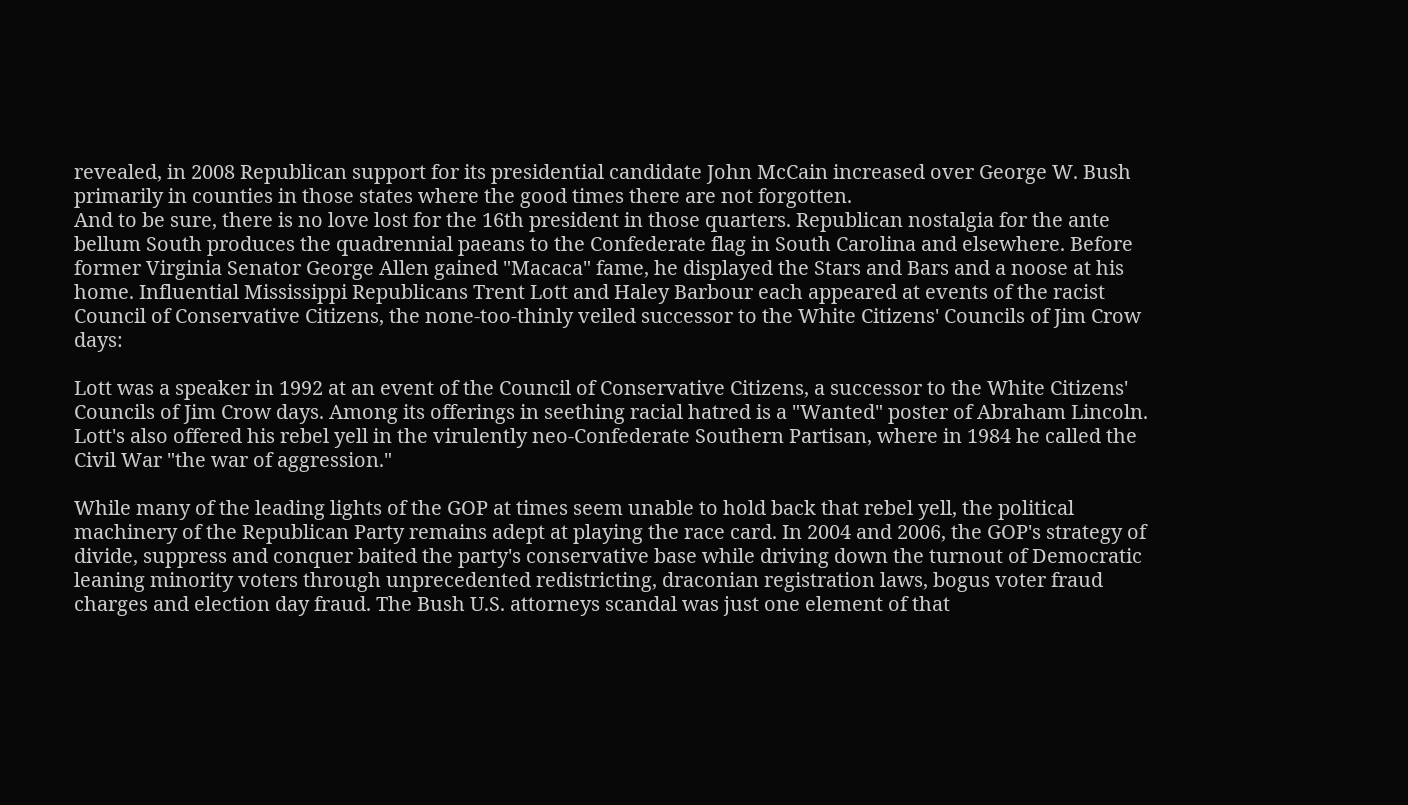revealed, in 2008 Republican support for its presidential candidate John McCain increased over George W. Bush primarily in counties in those states where the good times there are not forgotten.
And to be sure, there is no love lost for the 16th president in those quarters. Republican nostalgia for the ante bellum South produces the quadrennial paeans to the Confederate flag in South Carolina and elsewhere. Before former Virginia Senator George Allen gained "Macaca" fame, he displayed the Stars and Bars and a noose at his home. Influential Mississippi Republicans Trent Lott and Haley Barbour each appeared at events of the racist Council of Conservative Citizens, the none-too-thinly veiled successor to the White Citizens' Councils of Jim Crow days:

Lott was a speaker in 1992 at an event of the Council of Conservative Citizens, a successor to the White Citizens' Councils of Jim Crow days. Among its offerings in seething racial hatred is a "Wanted" poster of Abraham Lincoln. Lott's also offered his rebel yell in the virulently neo-Confederate Southern Partisan, where in 1984 he called the Civil War "the war of aggression."

While many of the leading lights of the GOP at times seem unable to hold back that rebel yell, the political machinery of the Republican Party remains adept at playing the race card. In 2004 and 2006, the GOP's strategy of divide, suppress and conquer baited the party's conservative base while driving down the turnout of Democratic leaning minority voters through unprecedented redistricting, draconian registration laws, bogus voter fraud charges and election day fraud. The Bush U.S. attorneys scandal was just one element of that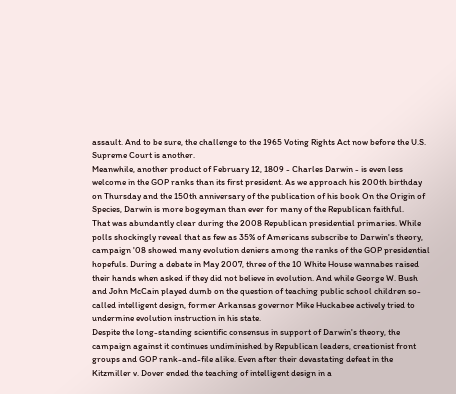assault. And to be sure, the challenge to the 1965 Voting Rights Act now before the U.S. Supreme Court is another.
Meanwhile, another product of February 12, 1809 - Charles Darwin - is even less welcome in the GOP ranks than its first president. As we approach his 200th birthday on Thursday and the 150th anniversary of the publication of his book On the Origin of Species, Darwin is more bogeyman than ever for many of the Republican faithful.
That was abundantly clear during the 2008 Republican presidential primaries. While polls shockingly reveal that as few as 35% of Americans subscribe to Darwin's theory, campaign '08 showed many evolution deniers among the ranks of the GOP presidential hopefuls. During a debate in May 2007, three of the 10 White House wannabes raised their hands when asked if they did not believe in evolution. And while George W. Bush and John McCain played dumb on the question of teaching public school children so-called intelligent design, former Arkansas governor Mike Huckabee actively tried to undermine evolution instruction in his state.
Despite the long-standing scientific consensus in support of Darwin's theory, the campaign against it continues undiminished by Republican leaders, creationist front groups and GOP rank-and-file alike. Even after their devastating defeat in the Kitzmiller v. Dover ended the teaching of intelligent design in a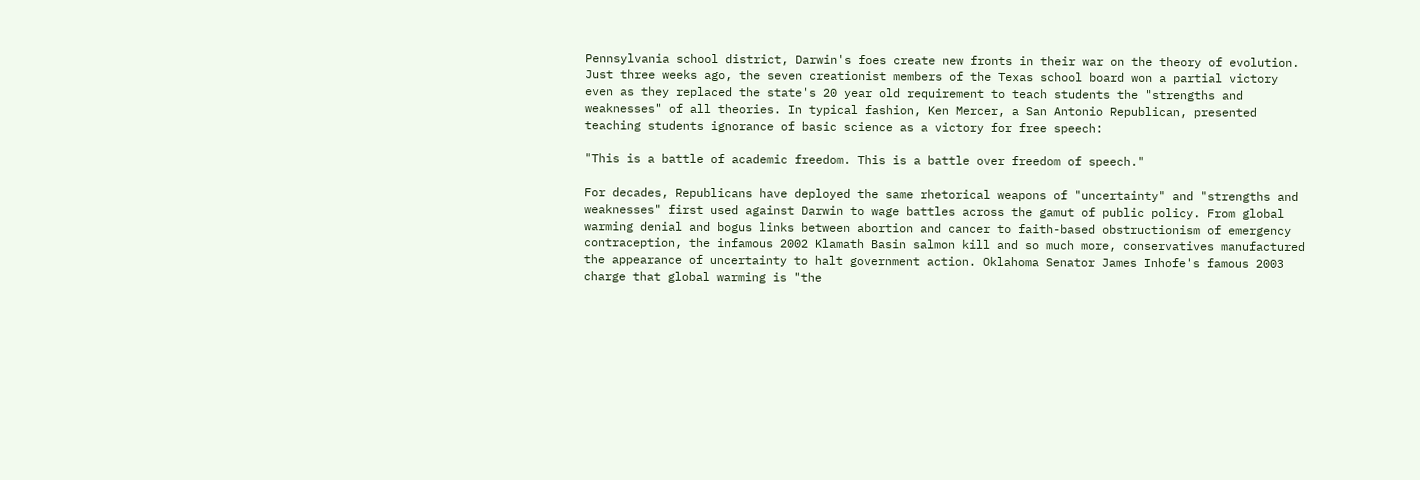Pennsylvania school district, Darwin's foes create new fronts in their war on the theory of evolution. Just three weeks ago, the seven creationist members of the Texas school board won a partial victory even as they replaced the state's 20 year old requirement to teach students the "strengths and weaknesses" of all theories. In typical fashion, Ken Mercer, a San Antonio Republican, presented teaching students ignorance of basic science as a victory for free speech:

"This is a battle of academic freedom. This is a battle over freedom of speech."

For decades, Republicans have deployed the same rhetorical weapons of "uncertainty" and "strengths and weaknesses" first used against Darwin to wage battles across the gamut of public policy. From global warming denial and bogus links between abortion and cancer to faith-based obstructionism of emergency contraception, the infamous 2002 Klamath Basin salmon kill and so much more, conservatives manufactured the appearance of uncertainty to halt government action. Oklahoma Senator James Inhofe's famous 2003 charge that global warming is "the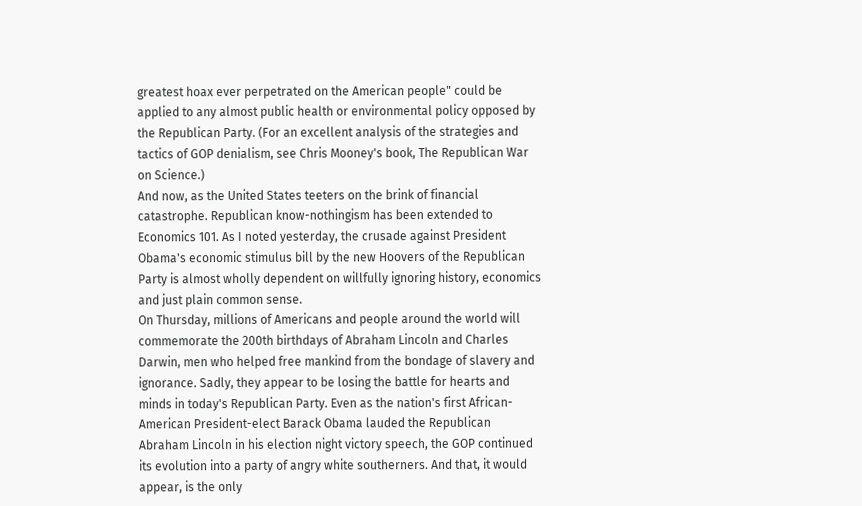greatest hoax ever perpetrated on the American people" could be applied to any almost public health or environmental policy opposed by the Republican Party. (For an excellent analysis of the strategies and tactics of GOP denialism, see Chris Mooney's book, The Republican War on Science.)
And now, as the United States teeters on the brink of financial catastrophe. Republican know-nothingism has been extended to Economics 101. As I noted yesterday, the crusade against President Obama's economic stimulus bill by the new Hoovers of the Republican Party is almost wholly dependent on willfully ignoring history, economics and just plain common sense.
On Thursday, millions of Americans and people around the world will commemorate the 200th birthdays of Abraham Lincoln and Charles Darwin, men who helped free mankind from the bondage of slavery and ignorance. Sadly, they appear to be losing the battle for hearts and minds in today's Republican Party. Even as the nation's first African-American President-elect Barack Obama lauded the Republican Abraham Lincoln in his election night victory speech, the GOP continued its evolution into a party of angry white southerners. And that, it would appear, is the only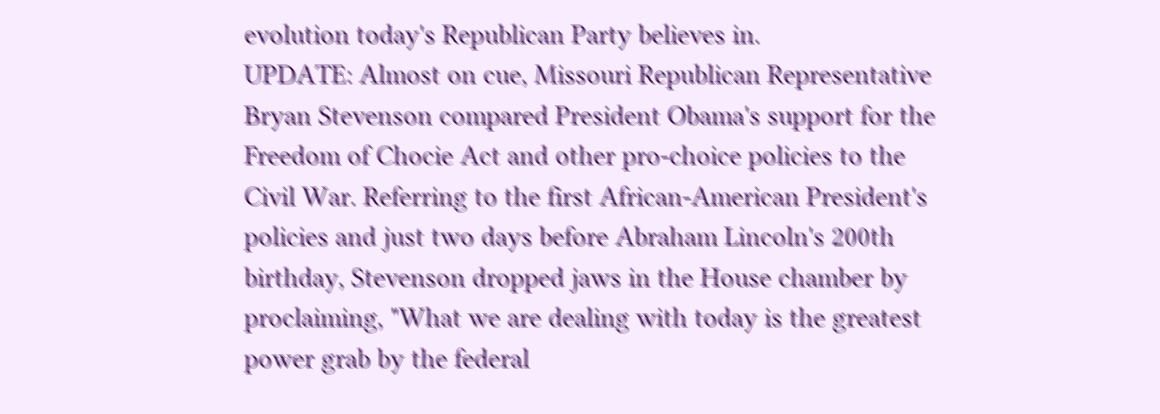evolution today's Republican Party believes in.
UPDATE: Almost on cue, Missouri Republican Representative Bryan Stevenson compared President Obama's support for the Freedom of Chocie Act and other pro-choice policies to the Civil War. Referring to the first African-American President's policies and just two days before Abraham Lincoln's 200th birthday, Stevenson dropped jaws in the House chamber by proclaiming, "What we are dealing with today is the greatest power grab by the federal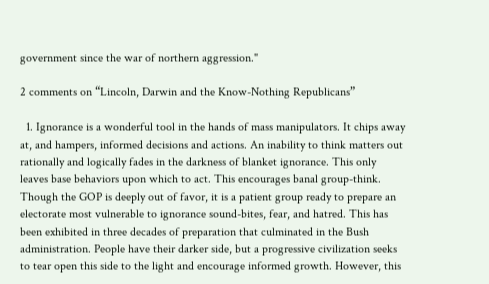government since the war of northern aggression."

2 comments on “Lincoln, Darwin and the Know-Nothing Republicans”

  1. Ignorance is a wonderful tool in the hands of mass manipulators. It chips away at, and hampers, informed decisions and actions. An inability to think matters out rationally and logically fades in the darkness of blanket ignorance. This only leaves base behaviors upon which to act. This encourages banal group-think. Though the GOP is deeply out of favor, it is a patient group ready to prepare an electorate most vulnerable to ignorance sound-bites, fear, and hatred. This has been exhibited in three decades of preparation that culminated in the Bush administration. People have their darker side, but a progressive civilization seeks to tear open this side to the light and encourage informed growth. However, this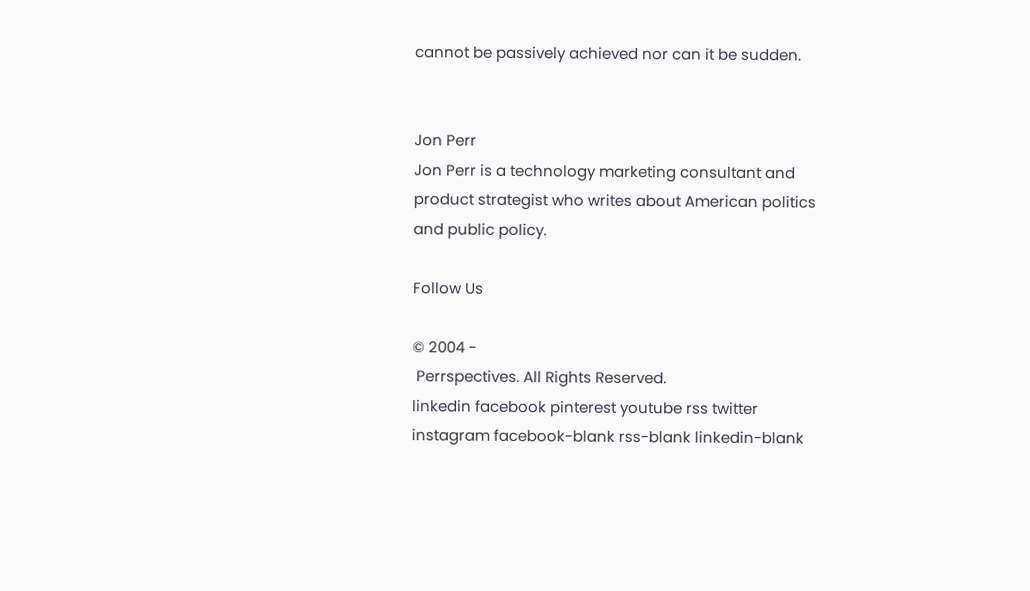cannot be passively achieved nor can it be sudden.


Jon Perr
Jon Perr is a technology marketing consultant and product strategist who writes about American politics and public policy.

Follow Us

© 2004 -
 Perrspectives. All Rights Reserved.
linkedin facebook pinterest youtube rss twitter instagram facebook-blank rss-blank linkedin-blank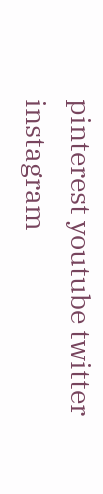pinterest youtube twitter instagram